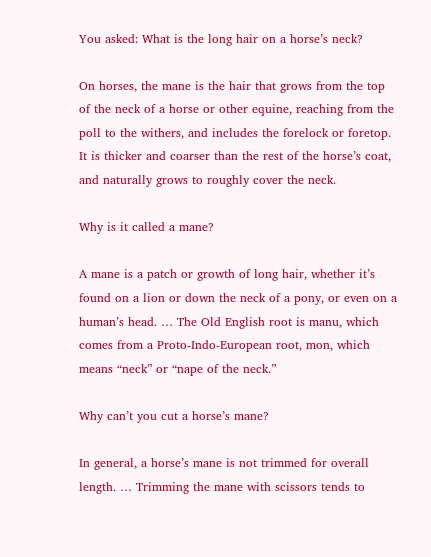You asked: What is the long hair on a horse’s neck?

On horses, the mane is the hair that grows from the top of the neck of a horse or other equine, reaching from the poll to the withers, and includes the forelock or foretop. It is thicker and coarser than the rest of the horse’s coat, and naturally grows to roughly cover the neck.

Why is it called a mane?

A mane is a patch or growth of long hair, whether it’s found on a lion or down the neck of a pony, or even on a human’s head. … The Old English root is manu, which comes from a Proto-Indo-European root, mon, which means “neck” or “nape of the neck.”

Why can’t you cut a horse’s mane?

In general, a horse’s mane is not trimmed for overall length. … Trimming the mane with scissors tends to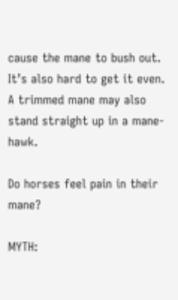cause the mane to bush out. It’s also hard to get it even. A trimmed mane may also stand straight up in a mane-hawk.

Do horses feel pain in their mane?

MYTH: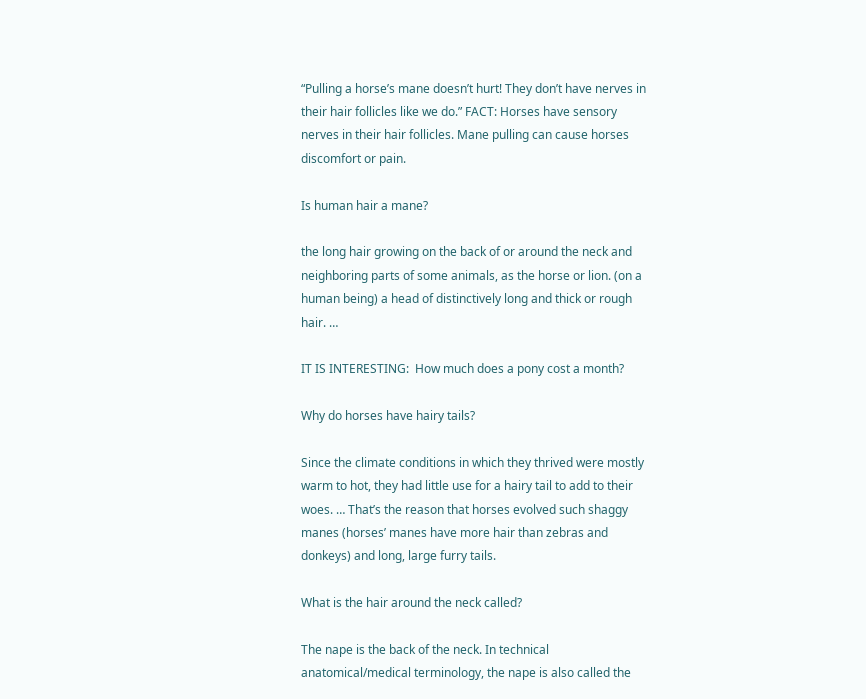“Pulling a horse’s mane doesn’t hurt! They don’t have nerves in their hair follicles like we do.” FACT: Horses have sensory nerves in their hair follicles. Mane pulling can cause horses discomfort or pain.

Is human hair a mane?

the long hair growing on the back of or around the neck and neighboring parts of some animals, as the horse or lion. (on a human being) a head of distinctively long and thick or rough hair. …

IT IS INTERESTING:  How much does a pony cost a month?

Why do horses have hairy tails?

Since the climate conditions in which they thrived were mostly warm to hot, they had little use for a hairy tail to add to their woes. … That’s the reason that horses evolved such shaggy manes (horses’ manes have more hair than zebras and donkeys) and long, large furry tails.

What is the hair around the neck called?

The nape is the back of the neck. In technical anatomical/medical terminology, the nape is also called the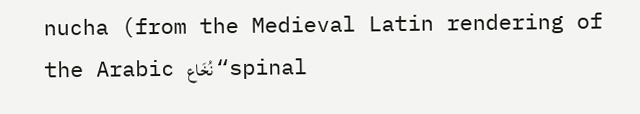nucha (from the Medieval Latin rendering of the Arabic نُخَاع “spinal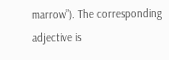marrow”). The corresponding adjective is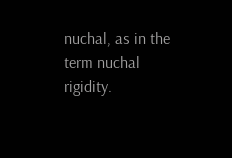nuchal, as in the term nuchal rigidity.